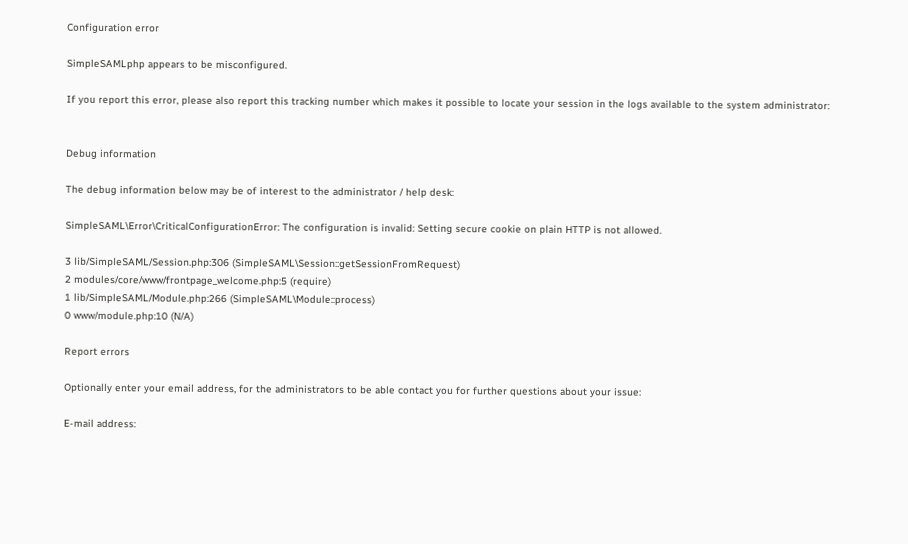Configuration error

SimpleSAMLphp appears to be misconfigured.

If you report this error, please also report this tracking number which makes it possible to locate your session in the logs available to the system administrator:


Debug information

The debug information below may be of interest to the administrator / help desk:

SimpleSAML\Error\CriticalConfigurationError: The configuration is invalid: Setting secure cookie on plain HTTP is not allowed.

3 lib/SimpleSAML/Session.php:306 (SimpleSAML\Session::getSessionFromRequest)
2 modules/core/www/frontpage_welcome.php:5 (require)
1 lib/SimpleSAML/Module.php:266 (SimpleSAML\Module::process)
0 www/module.php:10 (N/A)

Report errors

Optionally enter your email address, for the administrators to be able contact you for further questions about your issue:

E-mail address: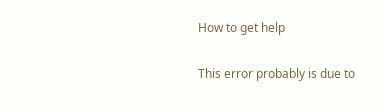How to get help

This error probably is due to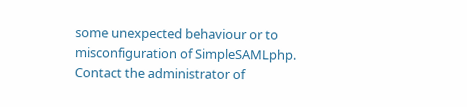some unexpected behaviour or to misconfiguration of SimpleSAMLphp. Contact the administrator of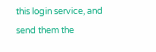this login service, and send them the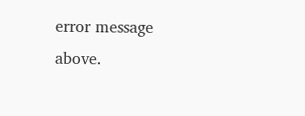error message above.